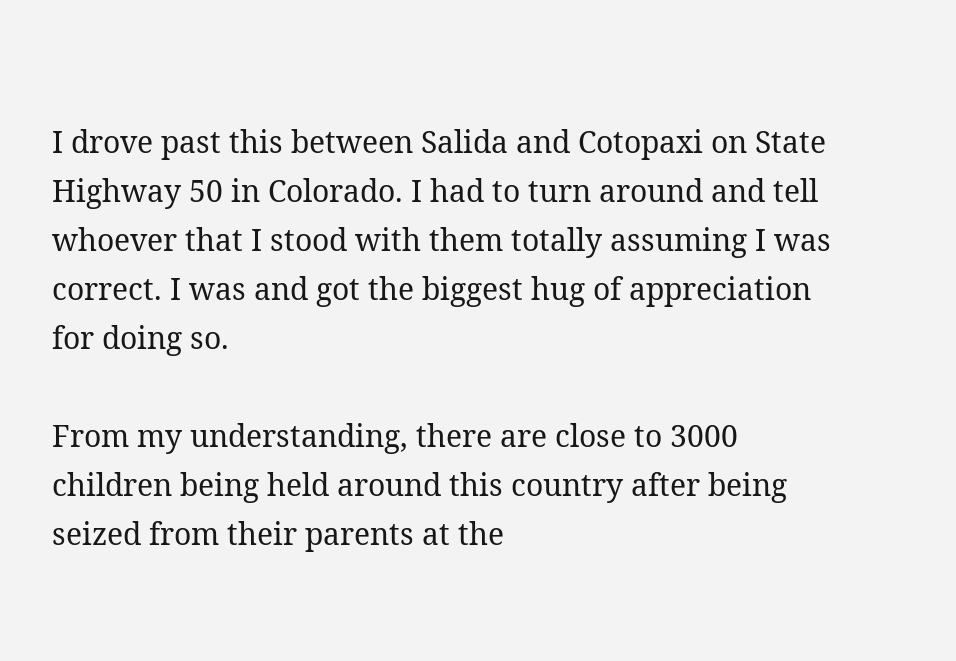I drove past this between Salida and Cotopaxi on State Highway 50 in Colorado. I had to turn around and tell whoever that I stood with them totally assuming I was correct. I was and got the biggest hug of appreciation for doing so.

From my understanding, there are close to 3000 children being held around this country after being seized from their parents at the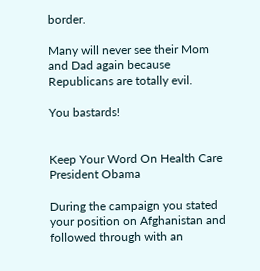border.

Many will never see their Mom and Dad again because Republicans are totally evil.

You bastards!


Keep Your Word On Health Care President Obama

During the campaign you stated your position on Afghanistan and followed through with an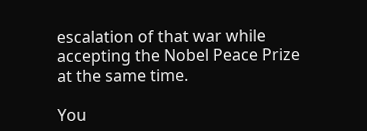escalation of that war while accepting the Nobel Peace Prize at the same time.

You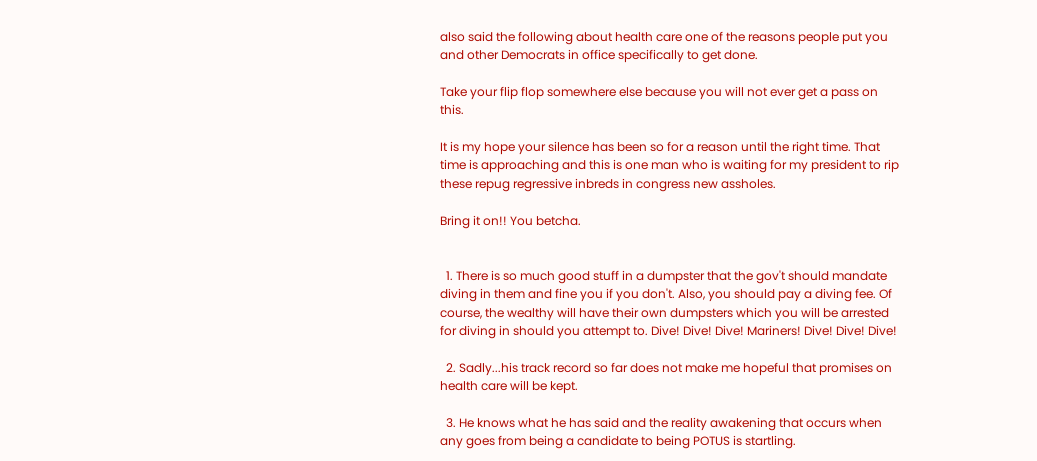also said the following about health care one of the reasons people put you and other Democrats in office specifically to get done.

Take your flip flop somewhere else because you will not ever get a pass on this.

It is my hope your silence has been so for a reason until the right time. That time is approaching and this is one man who is waiting for my president to rip these repug regressive inbreds in congress new assholes.

Bring it on!! You betcha.


  1. There is so much good stuff in a dumpster that the gov't should mandate diving in them and fine you if you don't. Also, you should pay a diving fee. Of course, the wealthy will have their own dumpsters which you will be arrested for diving in should you attempt to. Dive! Dive! Dive! Mariners! Dive! Dive! Dive!

  2. Sadly...his track record so far does not make me hopeful that promises on health care will be kept.

  3. He knows what he has said and the reality awakening that occurs when any goes from being a candidate to being POTUS is startling.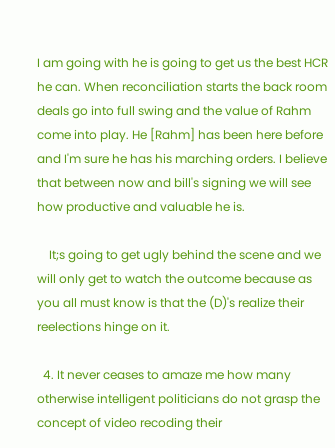I am going with he is going to get us the best HCR he can. When reconciliation starts the back room deals go into full swing and the value of Rahm come into play. He [Rahm] has been here before and I'm sure he has his marching orders. I believe that between now and bill's signing we will see how productive and valuable he is.

    It;s going to get ugly behind the scene and we will only get to watch the outcome because as you all must know is that the (D)'s realize their reelections hinge on it.

  4. It never ceases to amaze me how many otherwise intelligent politicians do not grasp the concept of video recoding their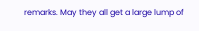remarks. May they all get a large lump of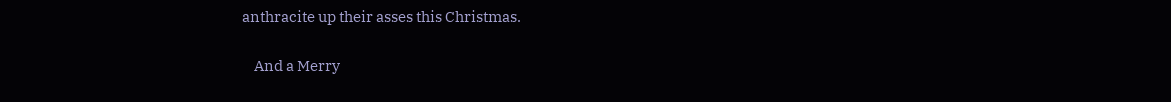anthracite up their asses this Christmas.

    And a Merry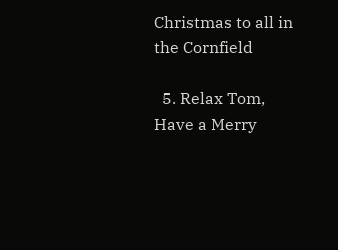Christmas to all in the Cornfield

  5. Relax Tom, Have a Merry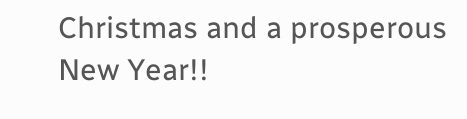Christmas and a prosperous New Year!!